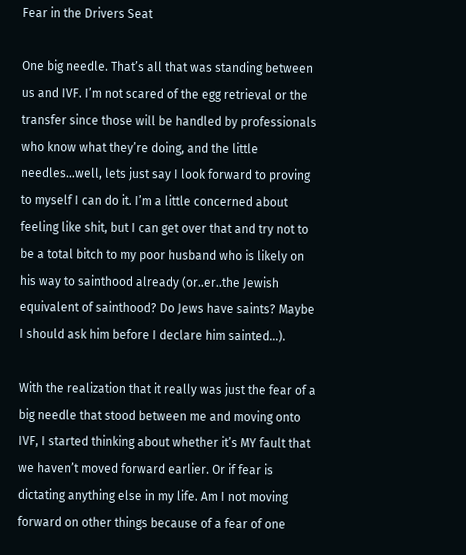Fear in the Drivers Seat

One big needle. That’s all that was standing between us and IVF. I’m not scared of the egg retrieval or the transfer since those will be handled by professionals who know what they’re doing, and the little needles…well, lets just say I look forward to proving to myself I can do it. I’m a little concerned about feeling like shit, but I can get over that and try not to be a total bitch to my poor husband who is likely on his way to sainthood already (or..er..the Jewish equivalent of sainthood? Do Jews have saints? Maybe I should ask him before I declare him sainted…).

With the realization that it really was just the fear of a big needle that stood between me and moving onto IVF, I started thinking about whether it’s MY fault that we haven’t moved forward earlier. Or if fear is dictating anything else in my life. Am I not moving forward on other things because of a fear of one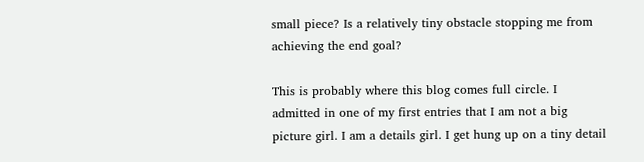small piece? Is a relatively tiny obstacle stopping me from achieving the end goal?

This is probably where this blog comes full circle. I admitted in one of my first entries that I am not a big picture girl. I am a details girl. I get hung up on a tiny detail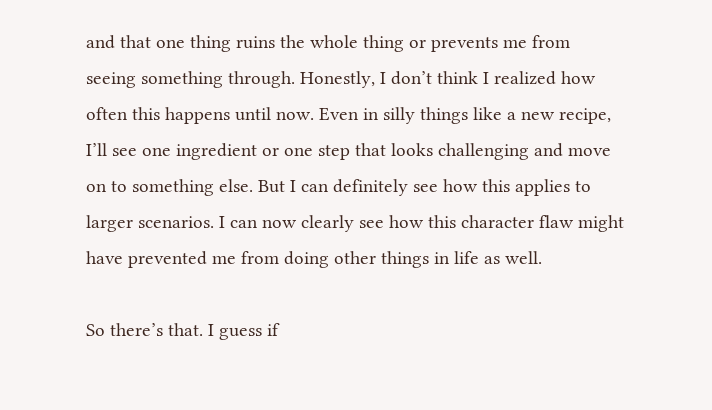and that one thing ruins the whole thing or prevents me from seeing something through. Honestly, I don’t think I realized how often this happens until now. Even in silly things like a new recipe, I’ll see one ingredient or one step that looks challenging and move on to something else. But I can definitely see how this applies to larger scenarios. I can now clearly see how this character flaw might have prevented me from doing other things in life as well.

So there’s that. I guess if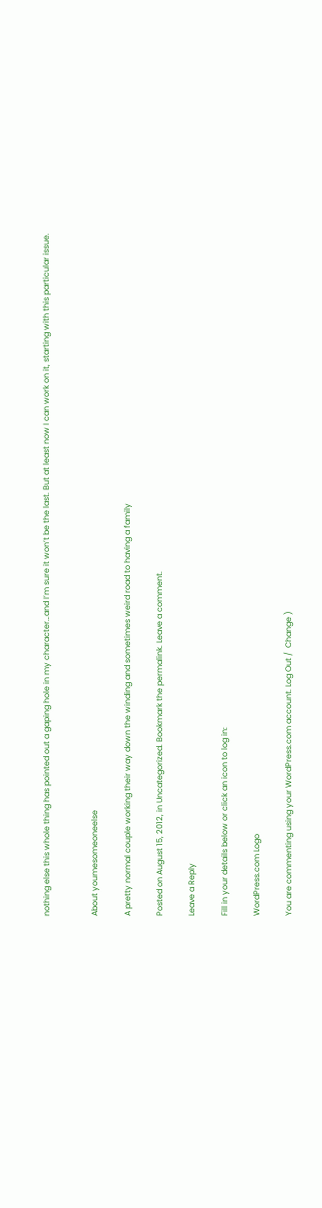nothing else this whole thing has pointed out a gaping hole in my character…and I’m sure it won’t be the last. But at least now I can work on it, starting with this particular issue.


About youmesomeoneelse

A pretty normal couple working their way down the winding and sometimes weird road to having a family

Posted on August 15, 2012, in Uncategorized. Bookmark the permalink. Leave a comment.

Leave a Reply

Fill in your details below or click an icon to log in:

WordPress.com Logo

You are commenting using your WordPress.com account. Log Out /  Change )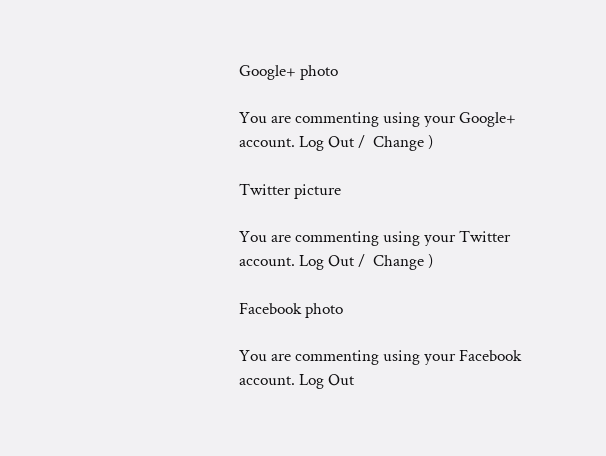Google+ photo

You are commenting using your Google+ account. Log Out /  Change )

Twitter picture

You are commenting using your Twitter account. Log Out /  Change )

Facebook photo

You are commenting using your Facebook account. Log Out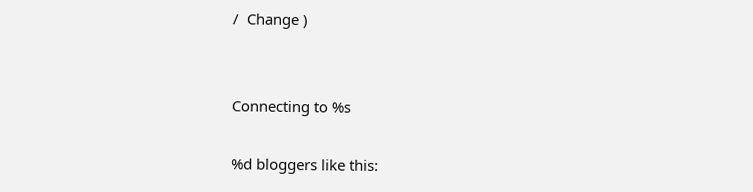/  Change )


Connecting to %s

%d bloggers like this: